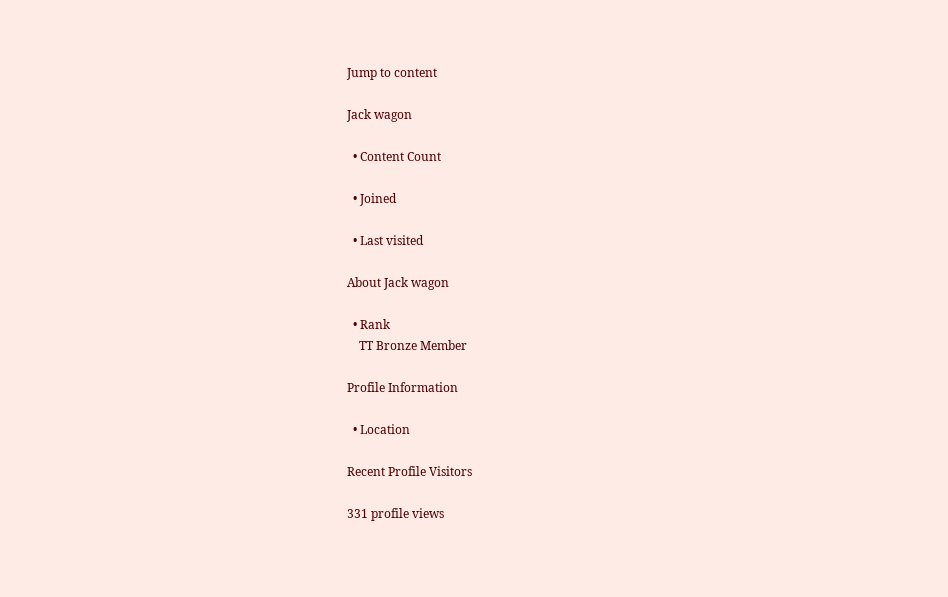Jump to content

Jack wagon

  • Content Count

  • Joined

  • Last visited

About Jack wagon

  • Rank
    TT Bronze Member

Profile Information

  • Location

Recent Profile Visitors

331 profile views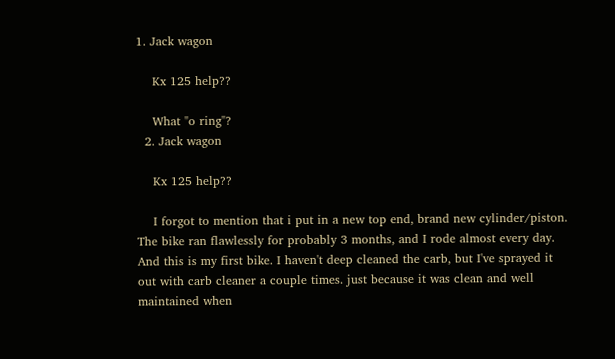1. Jack wagon

    Kx 125 help??

    What "o ring"?
  2. Jack wagon

    Kx 125 help??

    I forgot to mention that i put in a new top end, brand new cylinder/piston. The bike ran flawlessly for probably 3 months, and I rode almost every day. And this is my first bike. I haven't deep cleaned the carb, but I've sprayed it out with carb cleaner a couple times. just because it was clean and well maintained when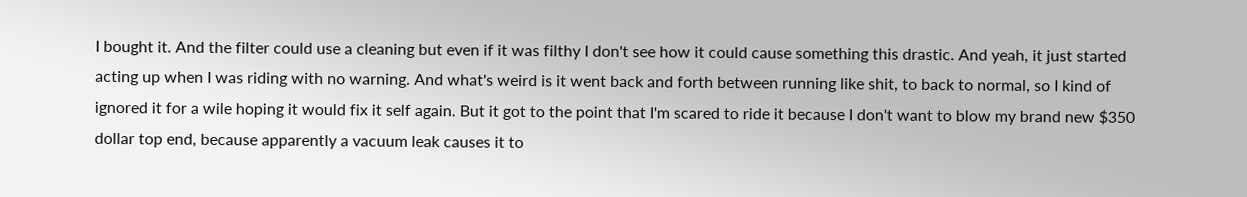I bought it. And the filter could use a cleaning but even if it was filthy I don't see how it could cause something this drastic. And yeah, it just started acting up when I was riding with no warning. And what's weird is it went back and forth between running like shit, to back to normal, so I kind of ignored it for a wile hoping it would fix it self again. But it got to the point that I'm scared to ride it because I don't want to blow my brand new $350 dollar top end, because apparently a vacuum leak causes it to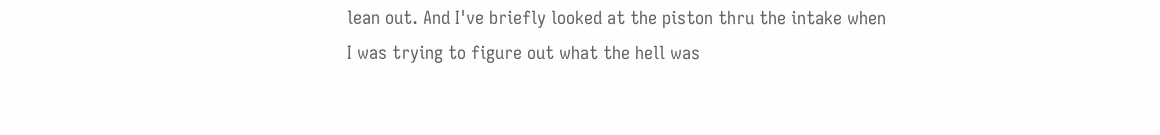lean out. And I've briefly looked at the piston thru the intake when I was trying to figure out what the hell was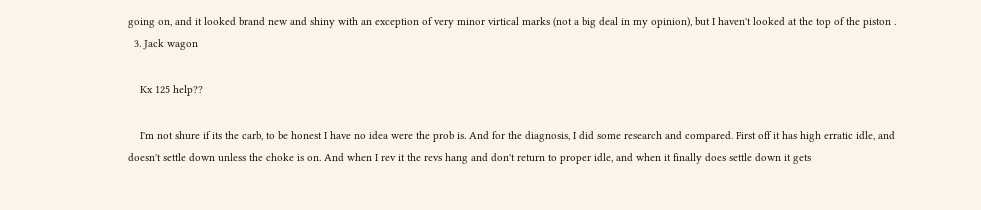going on, and it looked brand new and shiny with an exception of very minor virtical marks (not a big deal in my opinion), but I haven't looked at the top of the piston .
  3. Jack wagon

    Kx 125 help??

    I'm not shure if its the carb, to be honest I have no idea were the prob is. And for the diagnosis, I did some research and compared. First off it has high erratic idle, and doesn't settle down unless the choke is on. And when I rev it the revs hang and don't return to proper idle, and when it finally does settle down it gets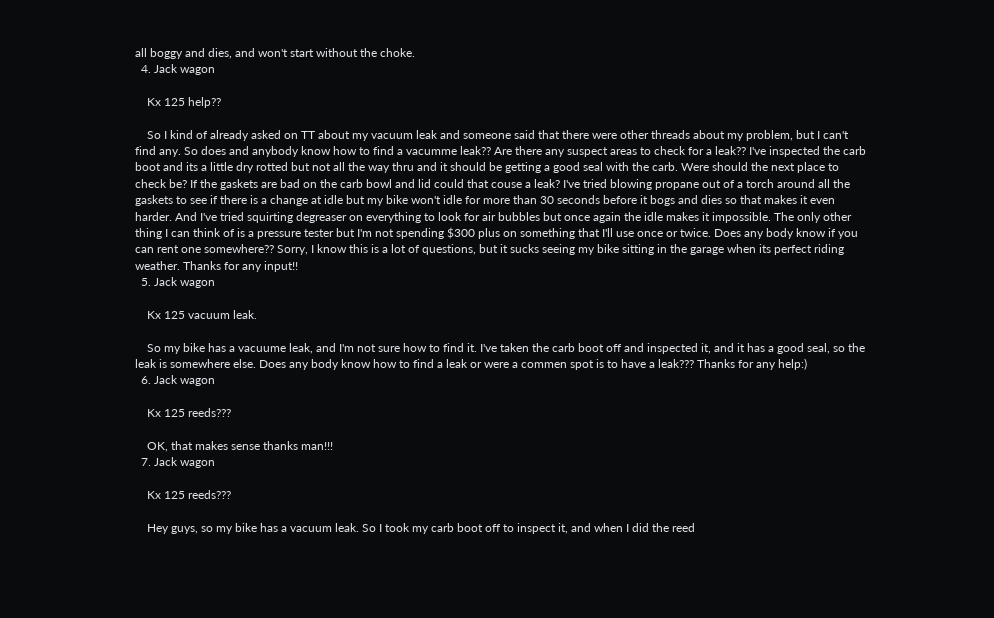all boggy and dies, and won't start without the choke.
  4. Jack wagon

    Kx 125 help??

    So I kind of already asked on TT about my vacuum leak and someone said that there were other threads about my problem, but I can't find any. So does and anybody know how to find a vacumme leak?? Are there any suspect areas to check for a leak?? I've inspected the carb boot and its a little dry rotted but not all the way thru and it should be getting a good seal with the carb. Were should the next place to check be? If the gaskets are bad on the carb bowl and lid could that couse a leak? I've tried blowing propane out of a torch around all the gaskets to see if there is a change at idle but my bike won't idle for more than 30 seconds before it bogs and dies so that makes it even harder. And I've tried squirting degreaser on everything to look for air bubbles but once again the idle makes it impossible. The only other thing I can think of is a pressure tester but I'm not spending $300 plus on something that I'll use once or twice. Does any body know if you can rent one somewhere?? Sorry, I know this is a lot of questions, but it sucks seeing my bike sitting in the garage when its perfect riding weather. Thanks for any input!!
  5. Jack wagon

    Kx 125 vacuum leak.

    So my bike has a vacuume leak, and I'm not sure how to find it. I've taken the carb boot off and inspected it, and it has a good seal, so the leak is somewhere else. Does any body know how to find a leak or were a commen spot is to have a leak??? Thanks for any help:)
  6. Jack wagon

    Kx 125 reeds???

    OK, that makes sense thanks man!!!
  7. Jack wagon

    Kx 125 reeds???

    Hey guys, so my bike has a vacuum leak. So I took my carb boot off to inspect it, and when I did the reed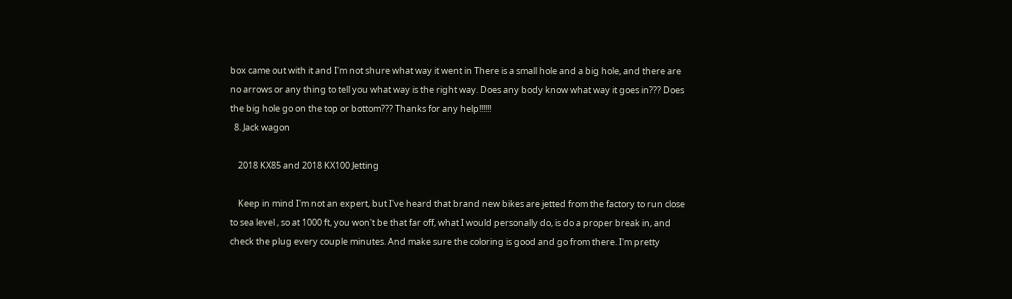box came out with it and I'm not shure what way it went in There is a small hole and a big hole, and there are no arrows or any thing to tell you what way is the right way. Does any body know what way it goes in??? Does the big hole go on the top or bottom??? Thanks for any help!!!!!!
  8. Jack wagon

    2018 KX85 and 2018 KX100 Jetting

    Keep in mind I'm not an expert, but I've heard that brand new bikes are jetted from the factory to run close to sea level , so at 1000 ft, you won't be that far off, what I would personally do, is do a proper break in, and check the plug every couple minutes. And make sure the coloring is good and go from there. I'm pretty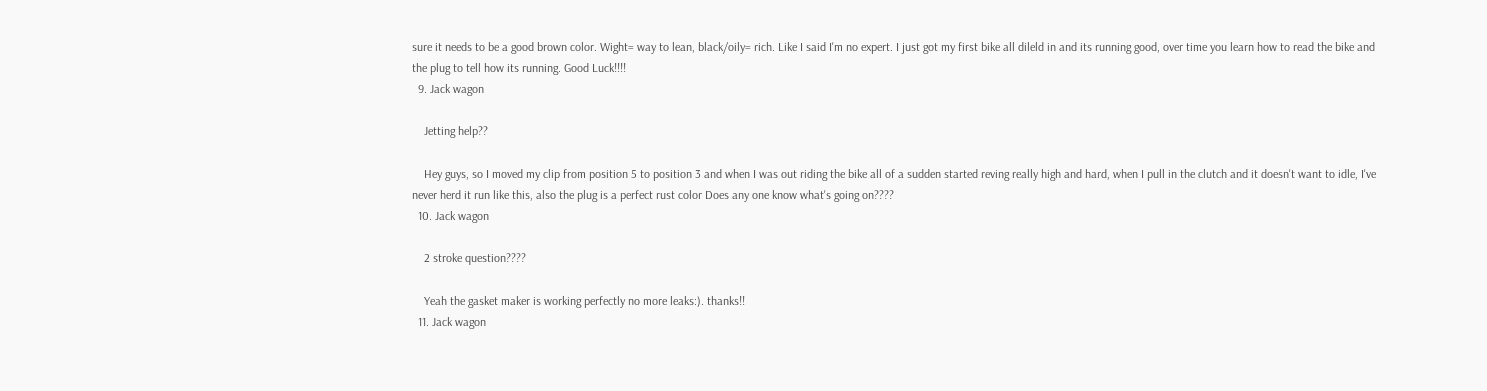sure it needs to be a good brown color. Wight= way to lean, black/oily= rich. Like I said I'm no expert. I just got my first bike all dileld in and its running good, over time you learn how to read the bike and the plug to tell how its running. Good Luck!!!!
  9. Jack wagon

    Jetting help??

    Hey guys, so I moved my clip from position 5 to position 3 and when I was out riding the bike all of a sudden started reving really high and hard, when I pull in the clutch and it doesn't want to idle, I've never herd it run like this, also the plug is a perfect rust color Does any one know what's going on????
  10. Jack wagon

    2 stroke question????

    Yeah the gasket maker is working perfectly no more leaks:). thanks!!
  11. Jack wagon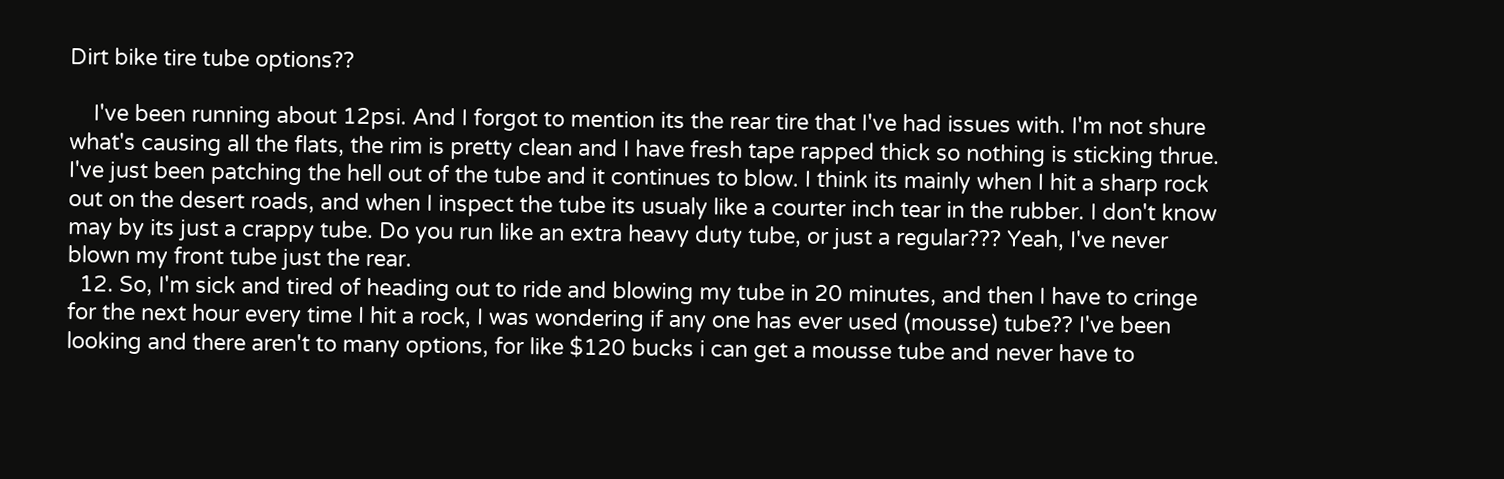Dirt bike tire tube options??

    I've been running about 12psi. And I forgot to mention its the rear tire that I've had issues with. I'm not shure what's causing all the flats, the rim is pretty clean and I have fresh tape rapped thick so nothing is sticking thrue. I've just been patching the hell out of the tube and it continues to blow. I think its mainly when I hit a sharp rock out on the desert roads, and when I inspect the tube its usualy like a courter inch tear in the rubber. I don't know may by its just a crappy tube. Do you run like an extra heavy duty tube, or just a regular??? Yeah, I've never blown my front tube just the rear.
  12. So, I'm sick and tired of heading out to ride and blowing my tube in 20 minutes, and then I have to cringe for the next hour every time I hit a rock, I was wondering if any one has ever used (mousse) tube?? I've been looking and there aren't to many options, for like $120 bucks i can get a mousse tube and never have to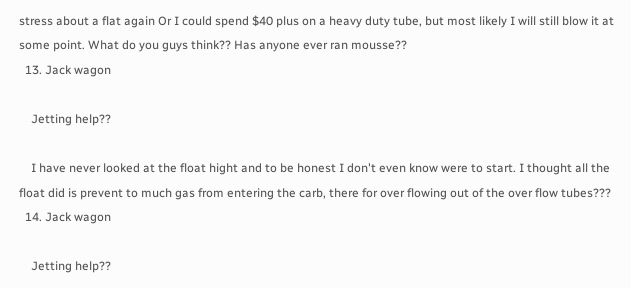stress about a flat again Or I could spend $40 plus on a heavy duty tube, but most likely I will still blow it at some point. What do you guys think?? Has anyone ever ran mousse??
  13. Jack wagon

    Jetting help??

    I have never looked at the float hight and to be honest I don't even know were to start. I thought all the float did is prevent to much gas from entering the carb, there for over flowing out of the over flow tubes???
  14. Jack wagon

    Jetting help??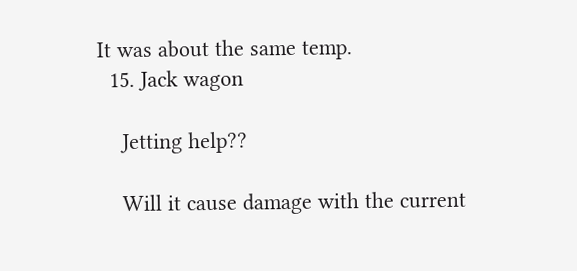It was about the same temp.
  15. Jack wagon

    Jetting help??

    Will it cause damage with the current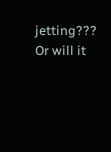jetting??? Or will it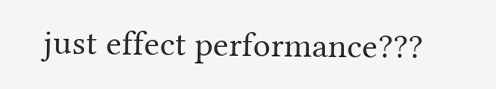just effect performance???